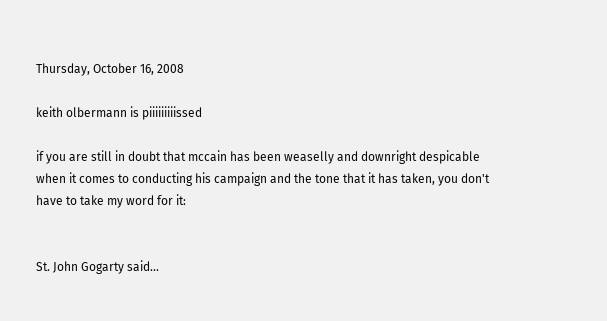Thursday, October 16, 2008

keith olbermann is piiiiiiiiissed

if you are still in doubt that mccain has been weaselly and downright despicable when it comes to conducting his campaign and the tone that it has taken, you don't have to take my word for it:


St. John Gogarty said...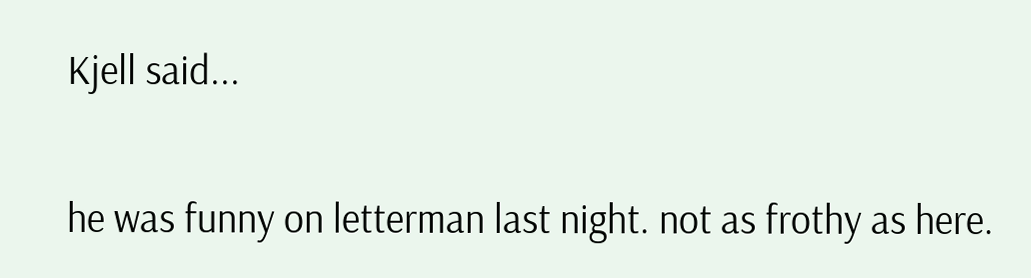Kjell said...

he was funny on letterman last night. not as frothy as here.